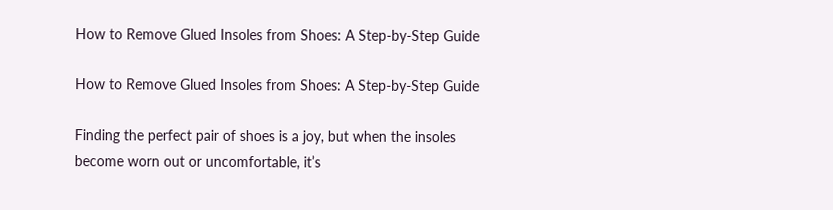How to Remove Glued Insoles from Shoes: A Step-by-Step Guide

How to Remove Glued Insoles from Shoes: A Step-by-Step Guide

Finding the perfect pair of shoes is a joy, but when the insoles become worn out or uncomfortable, it’s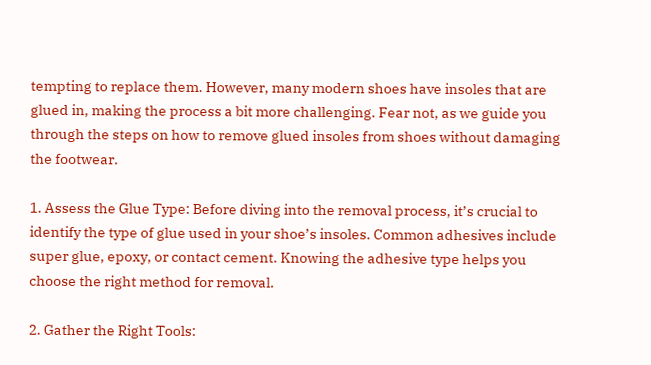tempting to replace them. However, many modern shoes have insoles that are glued in, making the process a bit more challenging. Fear not, as we guide you through the steps on how to remove glued insoles from shoes without damaging the footwear.

1. Assess the Glue Type: Before diving into the removal process, it’s crucial to identify the type of glue used in your shoe’s insoles. Common adhesives include super glue, epoxy, or contact cement. Knowing the adhesive type helps you choose the right method for removal.

2. Gather the Right Tools: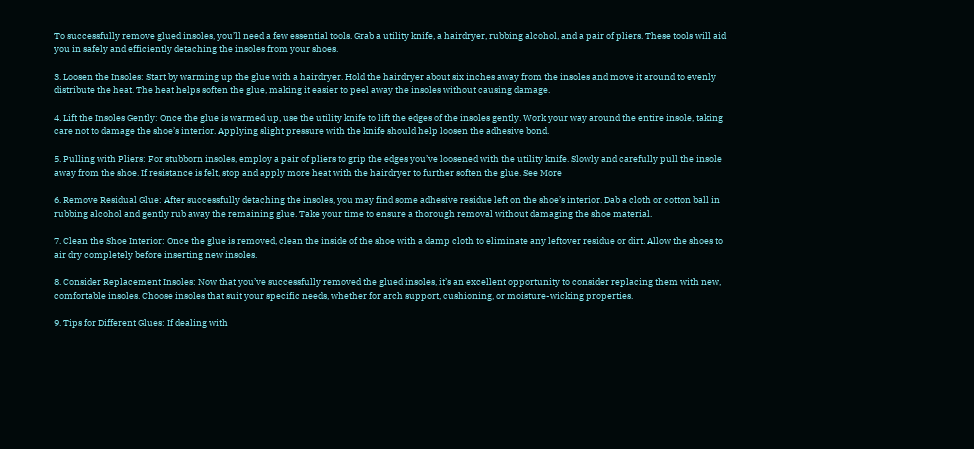To successfully remove glued insoles, you’ll need a few essential tools. Grab a utility knife, a hairdryer, rubbing alcohol, and a pair of pliers. These tools will aid you in safely and efficiently detaching the insoles from your shoes.

3. Loosen the Insoles: Start by warming up the glue with a hairdryer. Hold the hairdryer about six inches away from the insoles and move it around to evenly distribute the heat. The heat helps soften the glue, making it easier to peel away the insoles without causing damage.

4. Lift the Insoles Gently: Once the glue is warmed up, use the utility knife to lift the edges of the insoles gently. Work your way around the entire insole, taking care not to damage the shoe’s interior. Applying slight pressure with the knife should help loosen the adhesive bond.

5. Pulling with Pliers: For stubborn insoles, employ a pair of pliers to grip the edges you’ve loosened with the utility knife. Slowly and carefully pull the insole away from the shoe. If resistance is felt, stop and apply more heat with the hairdryer to further soften the glue. See More

6. Remove Residual Glue: After successfully detaching the insoles, you may find some adhesive residue left on the shoe’s interior. Dab a cloth or cotton ball in rubbing alcohol and gently rub away the remaining glue. Take your time to ensure a thorough removal without damaging the shoe material.

7. Clean the Shoe Interior: Once the glue is removed, clean the inside of the shoe with a damp cloth to eliminate any leftover residue or dirt. Allow the shoes to air dry completely before inserting new insoles.

8. Consider Replacement Insoles: Now that you’ve successfully removed the glued insoles, it’s an excellent opportunity to consider replacing them with new, comfortable insoles. Choose insoles that suit your specific needs, whether for arch support, cushioning, or moisture-wicking properties.

9. Tips for Different Glues: If dealing with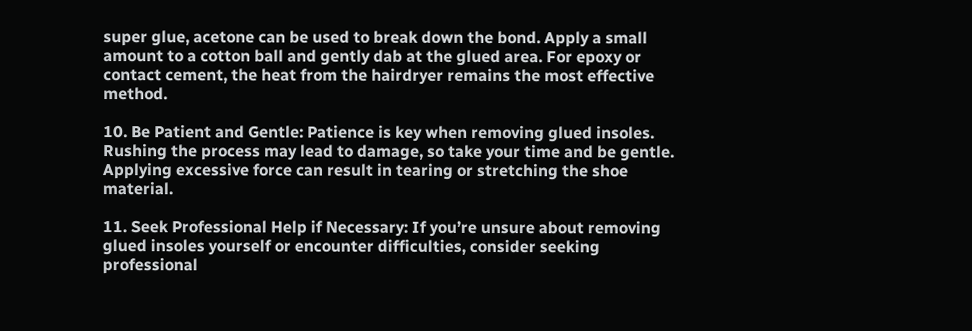super glue, acetone can be used to break down the bond. Apply a small amount to a cotton ball and gently dab at the glued area. For epoxy or contact cement, the heat from the hairdryer remains the most effective method.

10. Be Patient and Gentle: Patience is key when removing glued insoles. Rushing the process may lead to damage, so take your time and be gentle. Applying excessive force can result in tearing or stretching the shoe material.

11. Seek Professional Help if Necessary: If you’re unsure about removing glued insoles yourself or encounter difficulties, consider seeking professional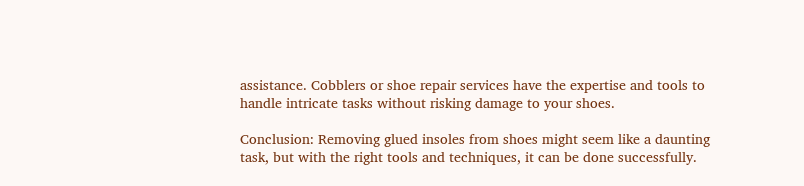assistance. Cobblers or shoe repair services have the expertise and tools to handle intricate tasks without risking damage to your shoes.

Conclusion: Removing glued insoles from shoes might seem like a daunting task, but with the right tools and techniques, it can be done successfully.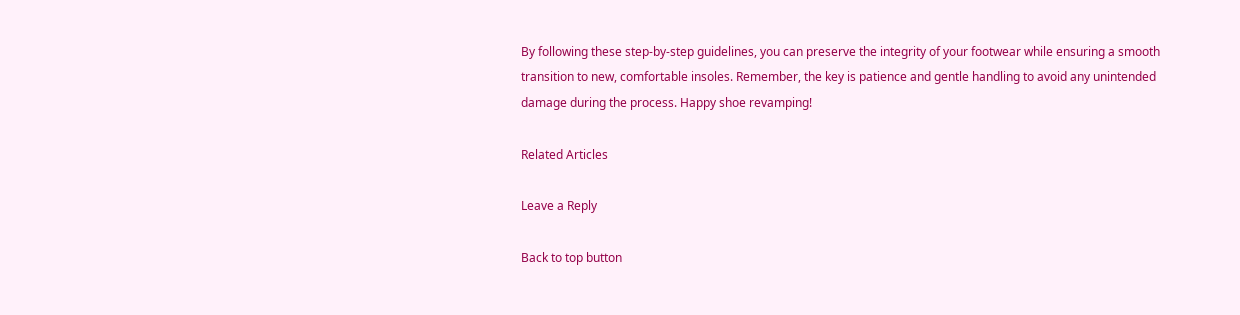By following these step-by-step guidelines, you can preserve the integrity of your footwear while ensuring a smooth transition to new, comfortable insoles. Remember, the key is patience and gentle handling to avoid any unintended damage during the process. Happy shoe revamping!

Related Articles

Leave a Reply

Back to top button